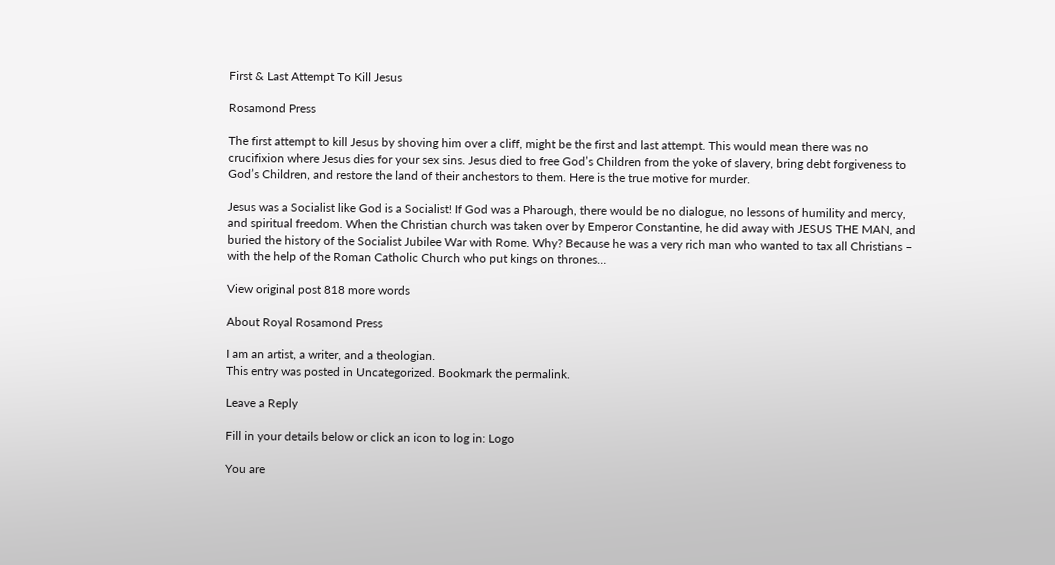First & Last Attempt To Kill Jesus

Rosamond Press

The first attempt to kill Jesus by shoving him over a cliff, might be the first and last attempt. This would mean there was no crucifixion where Jesus dies for your sex sins. Jesus died to free God’s Children from the yoke of slavery, bring debt forgiveness to God’s Children, and restore the land of their anchestors to them. Here is the true motive for murder.

Jesus was a Socialist like God is a Socialist! If God was a Pharough, there would be no dialogue, no lessons of humility and mercy, and spiritual freedom. When the Christian church was taken over by Emperor Constantine, he did away with JESUS THE MAN, and buried the history of the Socialist Jubilee War with Rome. Why? Because he was a very rich man who wanted to tax all Christians – with the help of the Roman Catholic Church who put kings on thrones…

View original post 818 more words

About Royal Rosamond Press

I am an artist, a writer, and a theologian.
This entry was posted in Uncategorized. Bookmark the permalink.

Leave a Reply

Fill in your details below or click an icon to log in: Logo

You are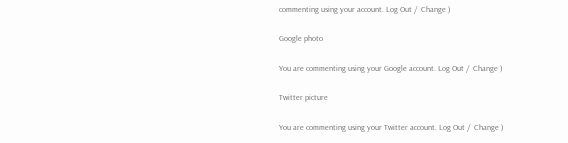commenting using your account. Log Out /  Change )

Google photo

You are commenting using your Google account. Log Out /  Change )

Twitter picture

You are commenting using your Twitter account. Log Out /  Change )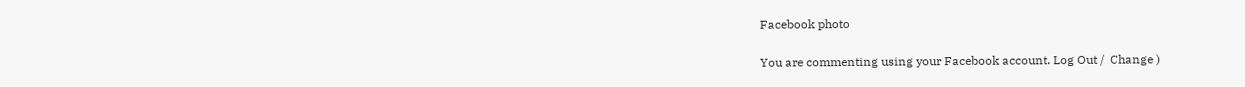Facebook photo

You are commenting using your Facebook account. Log Out /  Change )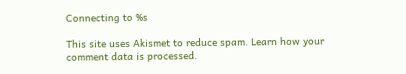Connecting to %s

This site uses Akismet to reduce spam. Learn how your comment data is processed.